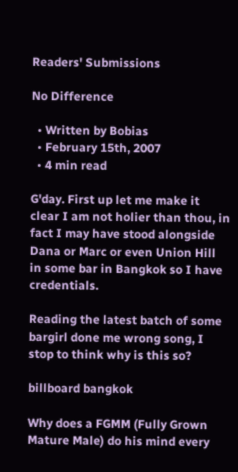Readers' Submissions

No Difference

  • Written by Bobias
  • February 15th, 2007
  • 4 min read

G'day. First up let me make it clear I am not holier than thou, in fact I may have stood alongside Dana or Marc or even Union Hill in some bar in Bangkok so I have credentials.

Reading the latest batch of some bargirl done me wrong song, I stop to think why is this so?

billboard bangkok

Why does a FGMM (Fully Grown Mature Male) do his mind every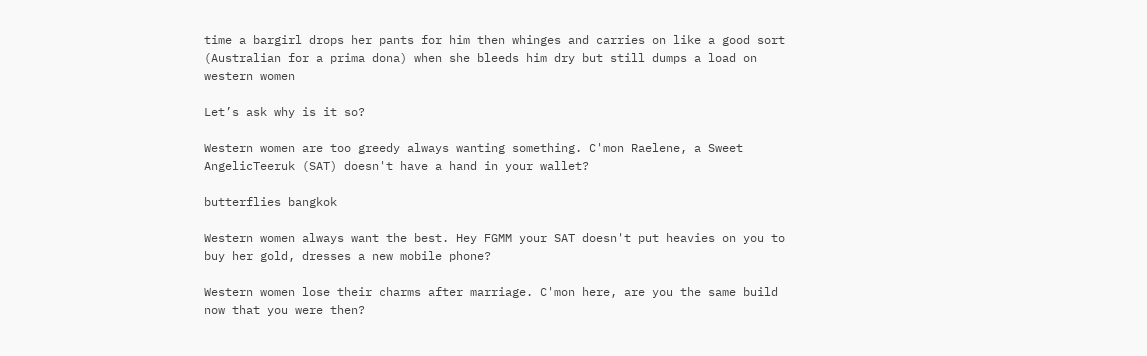time a bargirl drops her pants for him then whinges and carries on like a good sort (Australian for a prima dona) when she bleeds him dry but still dumps a load on western women

Let’s ask why is it so?

Western women are too greedy always wanting something. C'mon Raelene, a Sweet AngelicTeeruk (SAT) doesn't have a hand in your wallet?

butterflies bangkok

Western women always want the best. Hey FGMM your SAT doesn't put heavies on you to buy her gold, dresses a new mobile phone?

Western women lose their charms after marriage. C'mon here, are you the same build now that you were then?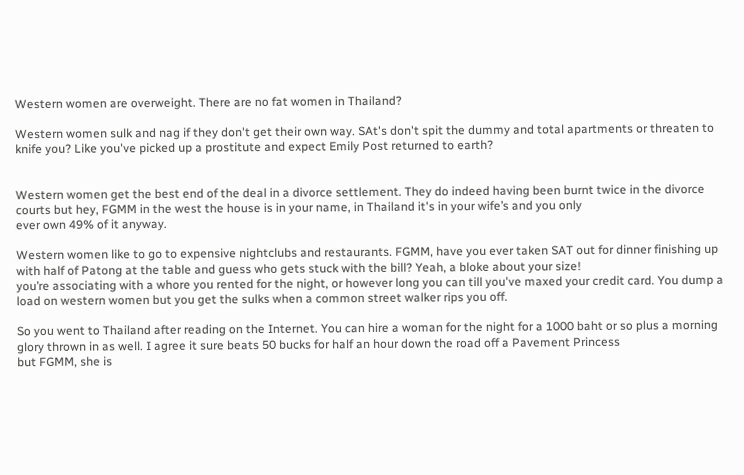Western women are overweight. There are no fat women in Thailand?

Western women sulk and nag if they don't get their own way. SAt's don't spit the dummy and total apartments or threaten to knife you? Like you've picked up a prostitute and expect Emily Post returned to earth?


Western women get the best end of the deal in a divorce settlement. They do indeed having been burnt twice in the divorce courts but hey, FGMM in the west the house is in your name, in Thailand it's in your wife’s and you only
ever own 49% of it anyway.

Western women like to go to expensive nightclubs and restaurants. FGMM, have you ever taken SAT out for dinner finishing up with half of Patong at the table and guess who gets stuck with the bill? Yeah, a bloke about your size!
you’re associating with a whore you rented for the night, or however long you can till you've maxed your credit card. You dump a load on western women but you get the sulks when a common street walker rips you off.

So you went to Thailand after reading on the Internet. You can hire a woman for the night for a 1000 baht or so plus a morning glory thrown in as well. I agree it sure beats 50 bucks for half an hour down the road off a Pavement Princess
but FGMM, she is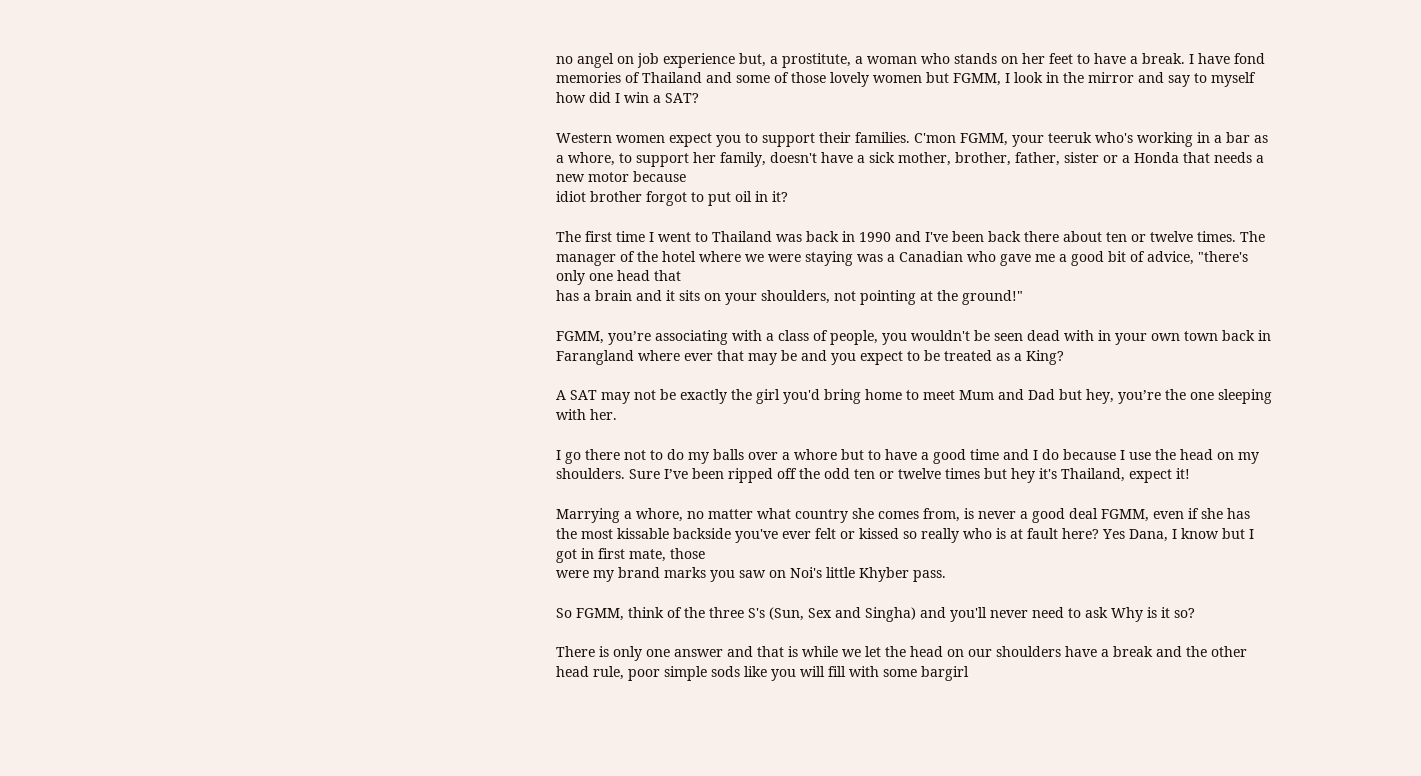no angel on job experience but, a prostitute, a woman who stands on her feet to have a break. I have fond memories of Thailand and some of those lovely women but FGMM, I look in the mirror and say to myself how did I win a SAT?

Western women expect you to support their families. C'mon FGMM, your teeruk who's working in a bar as a whore, to support her family, doesn't have a sick mother, brother, father, sister or a Honda that needs a new motor because
idiot brother forgot to put oil in it?

The first time I went to Thailand was back in 1990 and I've been back there about ten or twelve times. The manager of the hotel where we were staying was a Canadian who gave me a good bit of advice, "there's only one head that
has a brain and it sits on your shoulders, not pointing at the ground!"

FGMM, you’re associating with a class of people, you wouldn't be seen dead with in your own town back in Farangland where ever that may be and you expect to be treated as a King?

A SAT may not be exactly the girl you'd bring home to meet Mum and Dad but hey, you’re the one sleeping with her.

I go there not to do my balls over a whore but to have a good time and I do because I use the head on my shoulders. Sure I’ve been ripped off the odd ten or twelve times but hey it's Thailand, expect it!

Marrying a whore, no matter what country she comes from, is never a good deal FGMM, even if she has the most kissable backside you've ever felt or kissed so really who is at fault here? Yes Dana, I know but I got in first mate, those
were my brand marks you saw on Noi's little Khyber pass.

So FGMM, think of the three S's (Sun, Sex and Singha) and you'll never need to ask Why is it so?

There is only one answer and that is while we let the head on our shoulders have a break and the other head rule, poor simple sods like you will fill with some bargirl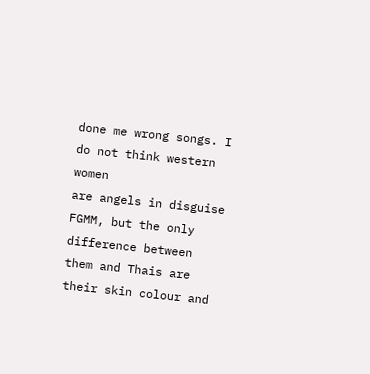done me wrong songs. I do not think western women
are angels in disguise FGMM, but the only difference between them and Thais are their skin colour and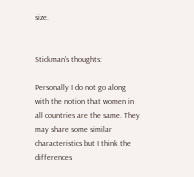size.


Stickman's thoughts:

Personally I do not go along with the notion that women in all countries are the same. They may share some similar characteristics but I think the differences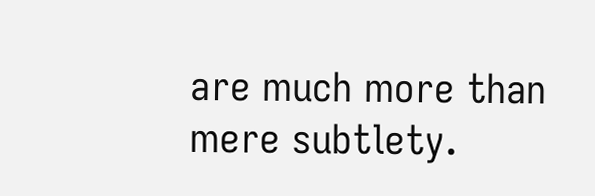are much more than mere subtlety.